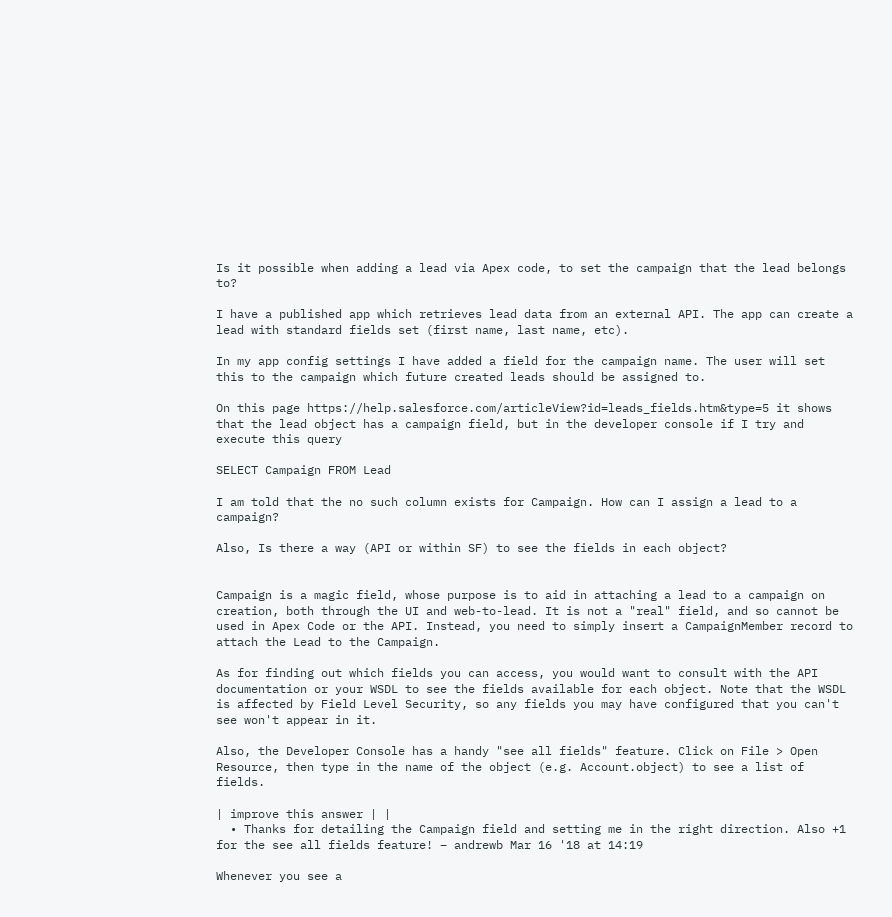Is it possible when adding a lead via Apex code, to set the campaign that the lead belongs to?

I have a published app which retrieves lead data from an external API. The app can create a lead with standard fields set (first name, last name, etc).

In my app config settings I have added a field for the campaign name. The user will set this to the campaign which future created leads should be assigned to.

On this page https://help.salesforce.com/articleView?id=leads_fields.htm&type=5 it shows that the lead object has a campaign field, but in the developer console if I try and execute this query

SELECT Campaign FROM Lead

I am told that the no such column exists for Campaign. How can I assign a lead to a campaign?

Also, Is there a way (API or within SF) to see the fields in each object?


Campaign is a magic field, whose purpose is to aid in attaching a lead to a campaign on creation, both through the UI and web-to-lead. It is not a "real" field, and so cannot be used in Apex Code or the API. Instead, you need to simply insert a CampaignMember record to attach the Lead to the Campaign.

As for finding out which fields you can access, you would want to consult with the API documentation or your WSDL to see the fields available for each object. Note that the WSDL is affected by Field Level Security, so any fields you may have configured that you can't see won't appear in it.

Also, the Developer Console has a handy "see all fields" feature. Click on File > Open Resource, then type in the name of the object (e.g. Account.object) to see a list of fields.

| improve this answer | |
  • Thanks for detailing the Campaign field and setting me in the right direction. Also +1 for the see all fields feature! – andrewb Mar 16 '18 at 14:19

Whenever you see a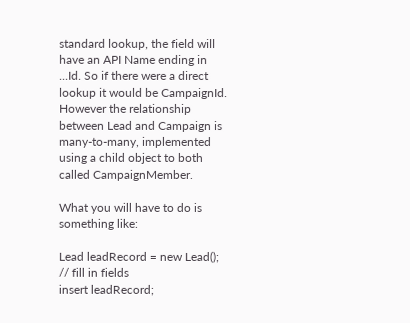standard lookup, the field will have an API Name ending in ...Id. So if there were a direct lookup it would be CampaignId. However the relationship between Lead and Campaign is many-to-many, implemented using a child object to both called CampaignMember.

What you will have to do is something like:

Lead leadRecord = new Lead();
// fill in fields
insert leadRecord;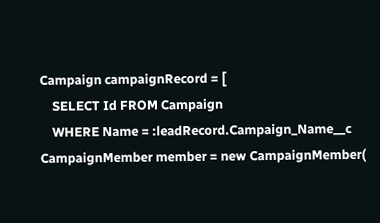Campaign campaignRecord = [
    SELECT Id FROM Campaign
    WHERE Name = :leadRecord.Campaign_Name__c
CampaignMember member = new CampaignMember(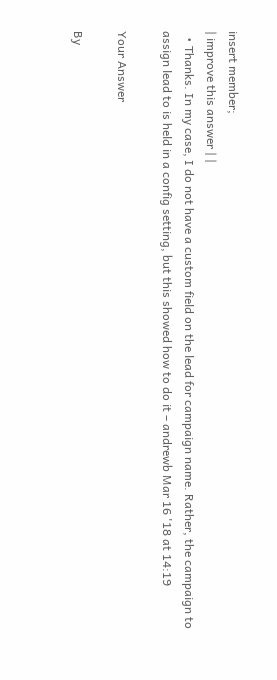insert member;
| improve this answer | |
  • Thanks. In my case, I do not have a custom field on the lead for campaign name. Rather, the campaign to assign lead to is held in a config setting, but this showed how to do it – andrewb Mar 16 '18 at 14:19

Your Answer

By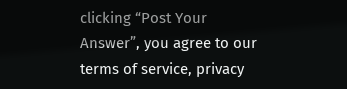clicking “Post Your Answer”, you agree to our terms of service, privacy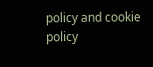policy and cookie policy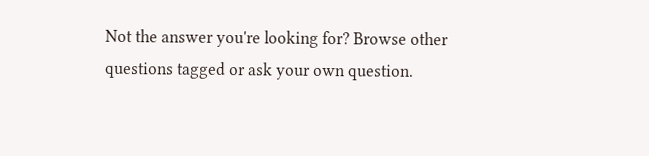Not the answer you're looking for? Browse other questions tagged or ask your own question.